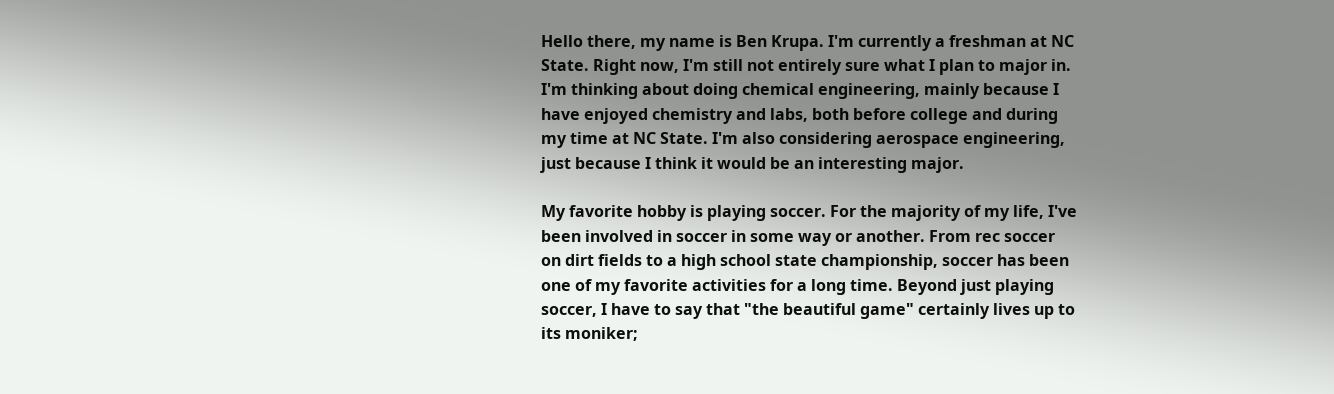Hello there, my name is Ben Krupa. I'm currently a freshman at NC State. Right now, I'm still not entirely sure what I plan to major in. I'm thinking about doing chemical engineering, mainly because I have enjoyed chemistry and labs, both before college and during my time at NC State. I'm also considering aerospace engineering, just because I think it would be an interesting major.

My favorite hobby is playing soccer. For the majority of my life, I've been involved in soccer in some way or another. From rec soccer on dirt fields to a high school state championship, soccer has been one of my favorite activities for a long time. Beyond just playing soccer, I have to say that "the beautiful game" certainly lives up to its moniker;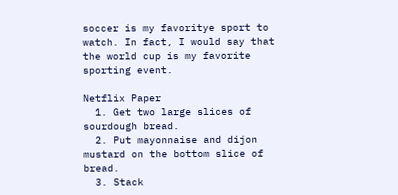soccer is my favoritye sport to watch. In fact, I would say that the world cup is my favorite sporting event.

Netflix Paper
  1. Get two large slices of sourdough bread.
  2. Put mayonnaise and dijon mustard on the bottom slice of bread.
  3. Stack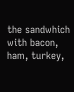the sandwhich with bacon, ham, turkey,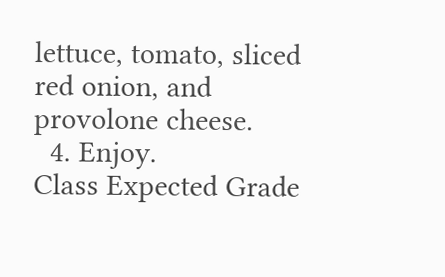lettuce, tomato, sliced red onion, and provolone cheese.
  4. Enjoy.
Class Expected Grade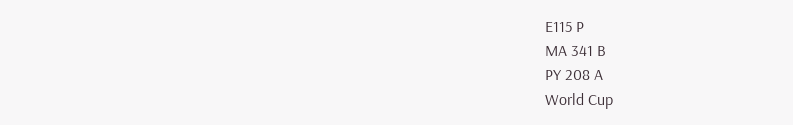E115 P
MA 341 B
PY 208 A
World Cup